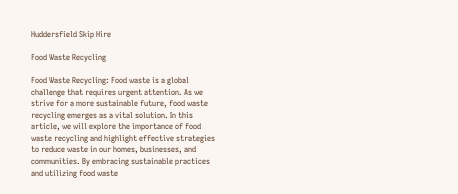Huddersfield Skip Hire

Food Waste Recycling

Food Waste Recycling: Food waste is a global challenge that requires urgent attention. As we strive for a more sustainable future, food waste recycling emerges as a vital solution. In this article, we will explore the importance of food waste recycling and highlight effective strategies to reduce waste in our homes, businesses, and communities. By embracing sustainable practices and utilizing food waste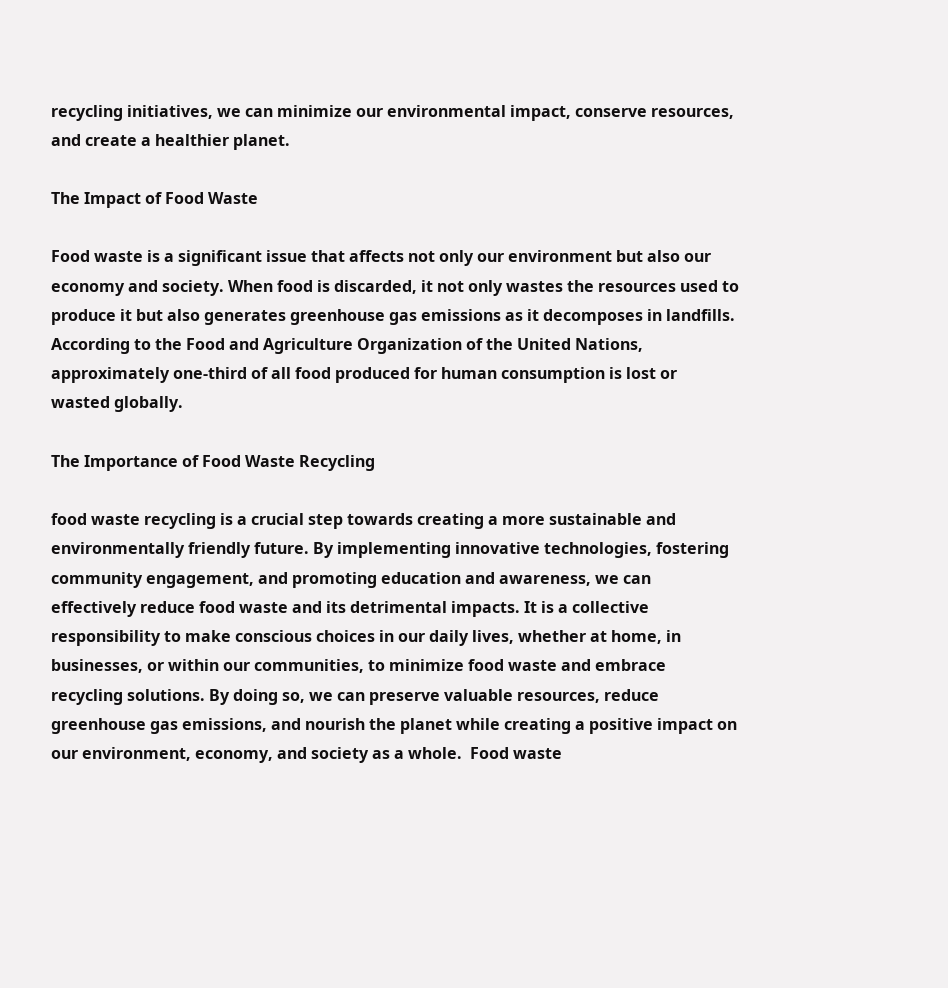recycling initiatives, we can minimize our environmental impact, conserve resources, and create a healthier planet.

The Impact of Food Waste

Food waste is a significant issue that affects not only our environment but also our economy and society. When food is discarded, it not only wastes the resources used to produce it but also generates greenhouse gas emissions as it decomposes in landfills. According to the Food and Agriculture Organization of the United Nations, approximately one-third of all food produced for human consumption is lost or wasted globally.

The Importance of Food Waste Recycling

food waste recycling is a crucial step towards creating a more sustainable and environmentally friendly future. By implementing innovative technologies, fostering community engagement, and promoting education and awareness, we can effectively reduce food waste and its detrimental impacts. It is a collective responsibility to make conscious choices in our daily lives, whether at home, in businesses, or within our communities, to minimize food waste and embrace recycling solutions. By doing so, we can preserve valuable resources, reduce greenhouse gas emissions, and nourish the planet while creating a positive impact on our environment, economy, and society as a whole.  Food waste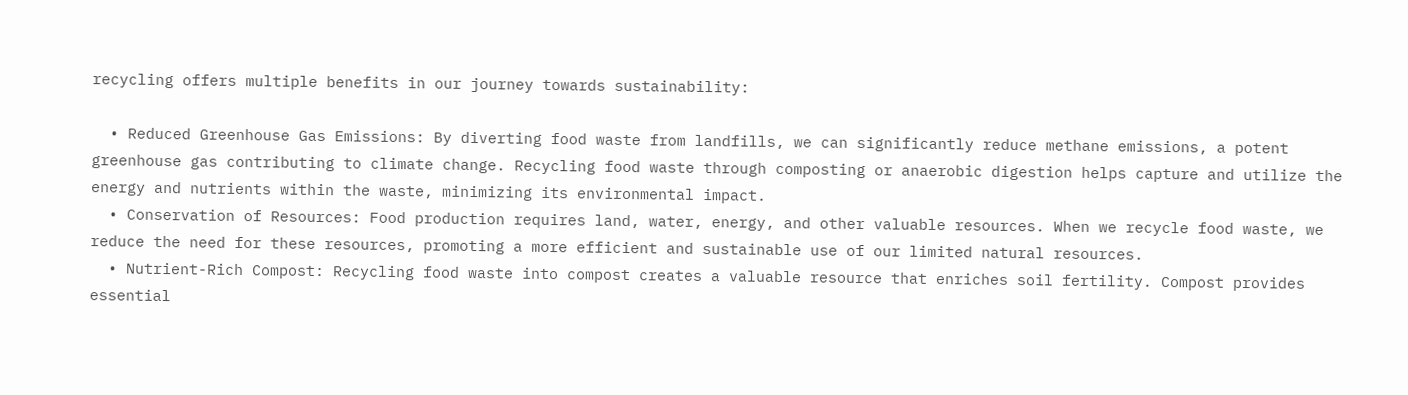recycling offers multiple benefits in our journey towards sustainability:

  • Reduced Greenhouse Gas Emissions: By diverting food waste from landfills, we can significantly reduce methane emissions, a potent greenhouse gas contributing to climate change. Recycling food waste through composting or anaerobic digestion helps capture and utilize the energy and nutrients within the waste, minimizing its environmental impact.
  • Conservation of Resources: Food production requires land, water, energy, and other valuable resources. When we recycle food waste, we reduce the need for these resources, promoting a more efficient and sustainable use of our limited natural resources.
  • Nutrient-Rich Compost: Recycling food waste into compost creates a valuable resource that enriches soil fertility. Compost provides essential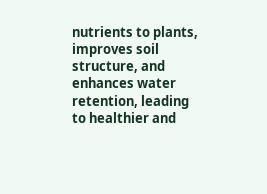nutrients to plants, improves soil structure, and enhances water retention, leading to healthier and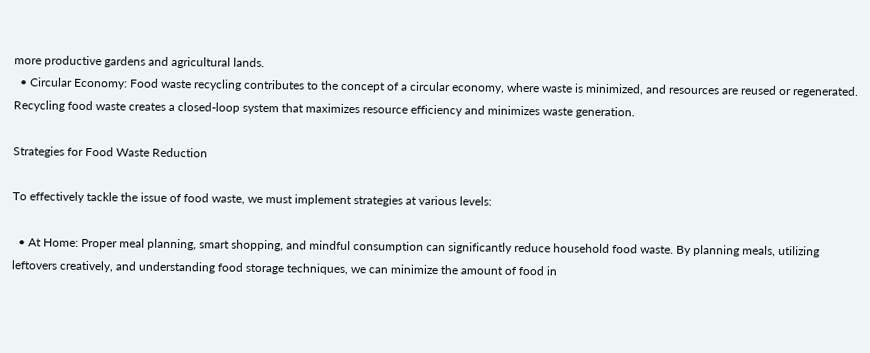more productive gardens and agricultural lands.
  • Circular Economy: Food waste recycling contributes to the concept of a circular economy, where waste is minimized, and resources are reused or regenerated. Recycling food waste creates a closed-loop system that maximizes resource efficiency and minimizes waste generation.

Strategies for Food Waste Reduction

To effectively tackle the issue of food waste, we must implement strategies at various levels:

  • At Home: Proper meal planning, smart shopping, and mindful consumption can significantly reduce household food waste. By planning meals, utilizing leftovers creatively, and understanding food storage techniques, we can minimize the amount of food in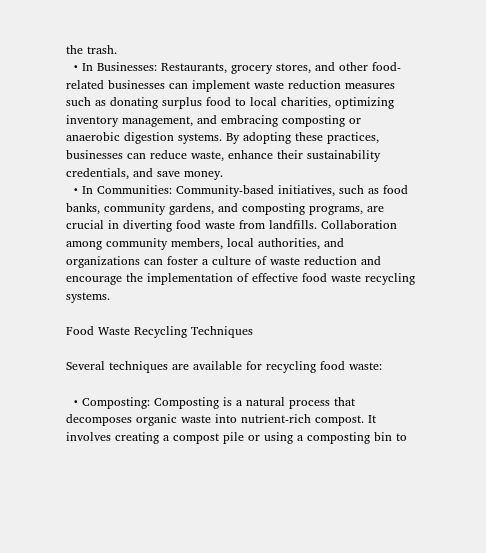the trash.
  • In Businesses: Restaurants, grocery stores, and other food-related businesses can implement waste reduction measures such as donating surplus food to local charities, optimizing inventory management, and embracing composting or anaerobic digestion systems. By adopting these practices, businesses can reduce waste, enhance their sustainability credentials, and save money.
  • In Communities: Community-based initiatives, such as food banks, community gardens, and composting programs, are crucial in diverting food waste from landfills. Collaboration among community members, local authorities, and organizations can foster a culture of waste reduction and encourage the implementation of effective food waste recycling systems.

Food Waste Recycling Techniques

Several techniques are available for recycling food waste:

  • Composting: Composting is a natural process that decomposes organic waste into nutrient-rich compost. It involves creating a compost pile or using a composting bin to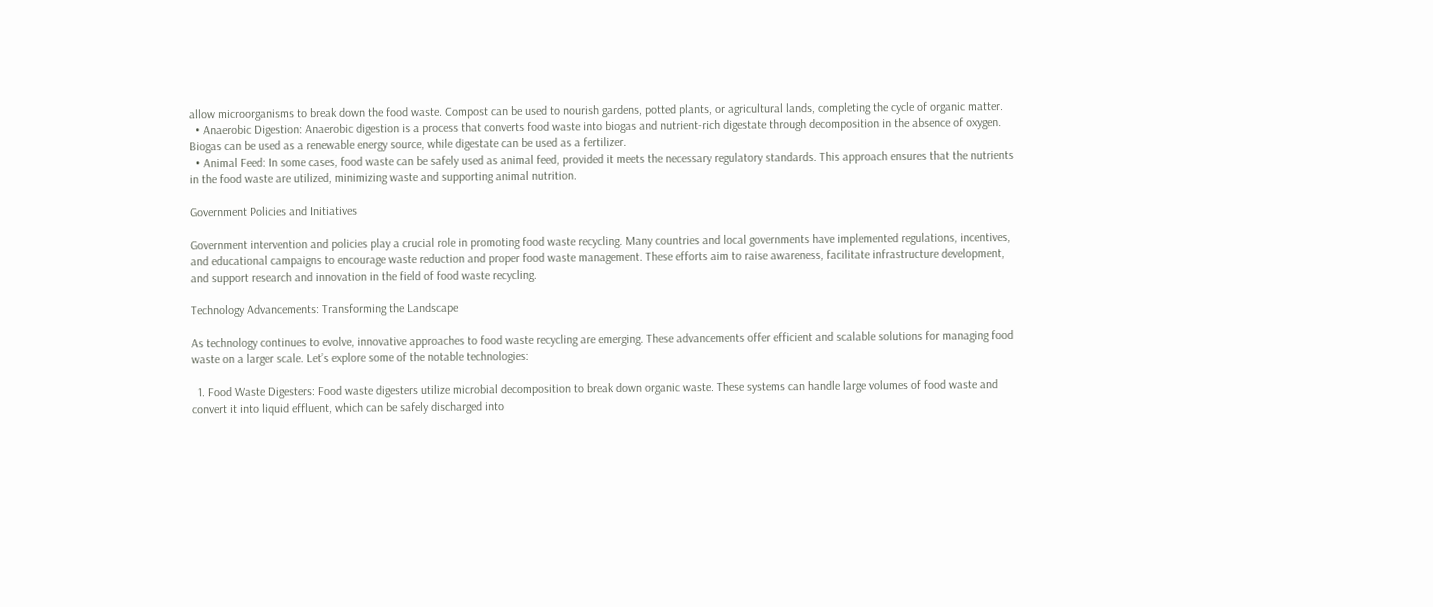allow microorganisms to break down the food waste. Compost can be used to nourish gardens, potted plants, or agricultural lands, completing the cycle of organic matter.
  • Anaerobic Digestion: Anaerobic digestion is a process that converts food waste into biogas and nutrient-rich digestate through decomposition in the absence of oxygen. Biogas can be used as a renewable energy source, while digestate can be used as a fertilizer.
  • Animal Feed: In some cases, food waste can be safely used as animal feed, provided it meets the necessary regulatory standards. This approach ensures that the nutrients in the food waste are utilized, minimizing waste and supporting animal nutrition.

Government Policies and Initiatives

Government intervention and policies play a crucial role in promoting food waste recycling. Many countries and local governments have implemented regulations, incentives, and educational campaigns to encourage waste reduction and proper food waste management. These efforts aim to raise awareness, facilitate infrastructure development, and support research and innovation in the field of food waste recycling.

Technology Advancements: Transforming the Landscape

As technology continues to evolve, innovative approaches to food waste recycling are emerging. These advancements offer efficient and scalable solutions for managing food waste on a larger scale. Let’s explore some of the notable technologies:

  1. Food Waste Digesters: Food waste digesters utilize microbial decomposition to break down organic waste. These systems can handle large volumes of food waste and convert it into liquid effluent, which can be safely discharged into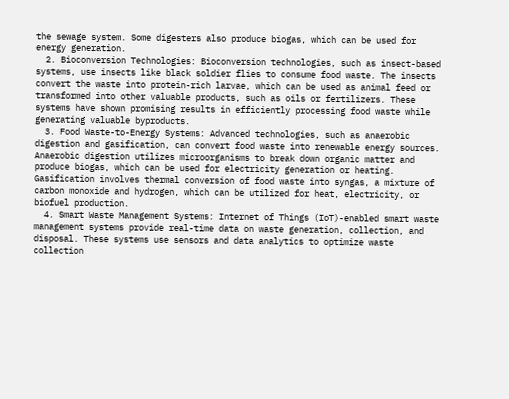the sewage system. Some digesters also produce biogas, which can be used for energy generation.
  2. Bioconversion Technologies: Bioconversion technologies, such as insect-based systems, use insects like black soldier flies to consume food waste. The insects convert the waste into protein-rich larvae, which can be used as animal feed or transformed into other valuable products, such as oils or fertilizers. These systems have shown promising results in efficiently processing food waste while generating valuable byproducts.
  3. Food Waste-to-Energy Systems: Advanced technologies, such as anaerobic digestion and gasification, can convert food waste into renewable energy sources. Anaerobic digestion utilizes microorganisms to break down organic matter and produce biogas, which can be used for electricity generation or heating. Gasification involves thermal conversion of food waste into syngas, a mixture of carbon monoxide and hydrogen, which can be utilized for heat, electricity, or biofuel production.
  4. Smart Waste Management Systems: Internet of Things (IoT)-enabled smart waste management systems provide real-time data on waste generation, collection, and disposal. These systems use sensors and data analytics to optimize waste collection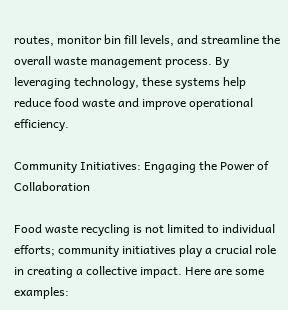routes, monitor bin fill levels, and streamline the overall waste management process. By leveraging technology, these systems help reduce food waste and improve operational efficiency.

Community Initiatives: Engaging the Power of Collaboration

Food waste recycling is not limited to individual efforts; community initiatives play a crucial role in creating a collective impact. Here are some examples: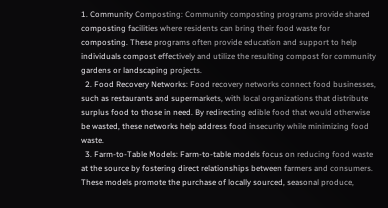1. Community Composting: Community composting programs provide shared composting facilities where residents can bring their food waste for composting. These programs often provide education and support to help individuals compost effectively and utilize the resulting compost for community gardens or landscaping projects.
  2. Food Recovery Networks: Food recovery networks connect food businesses, such as restaurants and supermarkets, with local organizations that distribute surplus food to those in need. By redirecting edible food that would otherwise be wasted, these networks help address food insecurity while minimizing food waste.
  3. Farm-to-Table Models: Farm-to-table models focus on reducing food waste at the source by fostering direct relationships between farmers and consumers. These models promote the purchase of locally sourced, seasonal produce,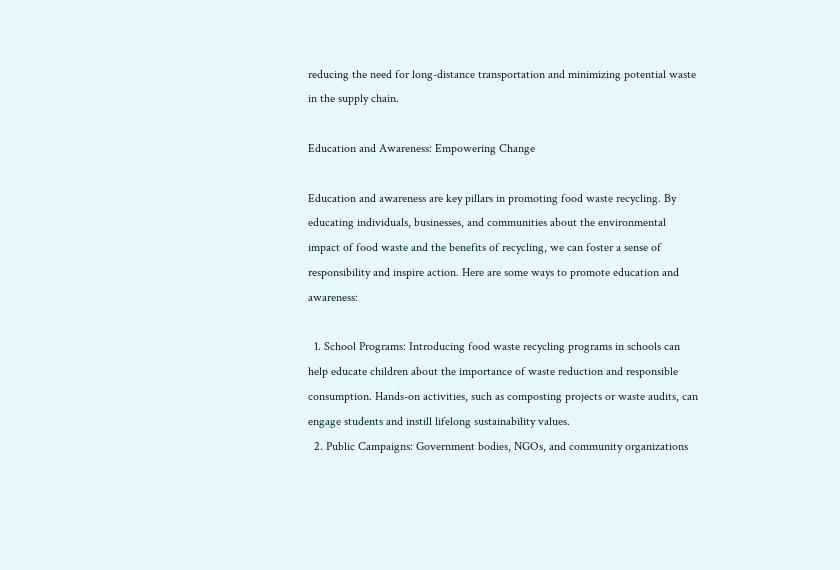reducing the need for long-distance transportation and minimizing potential waste in the supply chain.

Education and Awareness: Empowering Change

Education and awareness are key pillars in promoting food waste recycling. By educating individuals, businesses, and communities about the environmental impact of food waste and the benefits of recycling, we can foster a sense of responsibility and inspire action. Here are some ways to promote education and awareness:

  1. School Programs: Introducing food waste recycling programs in schools can help educate children about the importance of waste reduction and responsible consumption. Hands-on activities, such as composting projects or waste audits, can engage students and instill lifelong sustainability values.
  2. Public Campaigns: Government bodies, NGOs, and community organizations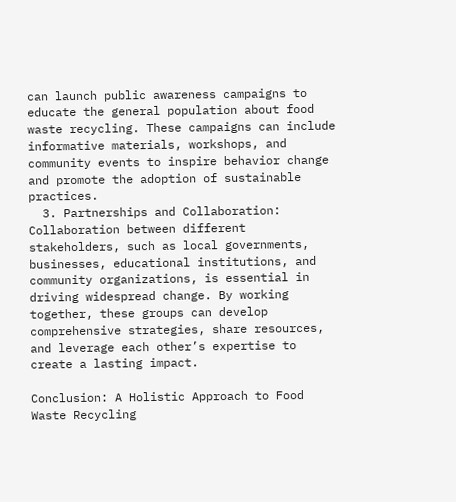can launch public awareness campaigns to educate the general population about food waste recycling. These campaigns can include informative materials, workshops, and community events to inspire behavior change and promote the adoption of sustainable practices.
  3. Partnerships and Collaboration: Collaboration between different stakeholders, such as local governments, businesses, educational institutions, and community organizations, is essential in driving widespread change. By working together, these groups can develop comprehensive strategies, share resources, and leverage each other’s expertise to create a lasting impact.

Conclusion: A Holistic Approach to Food Waste Recycling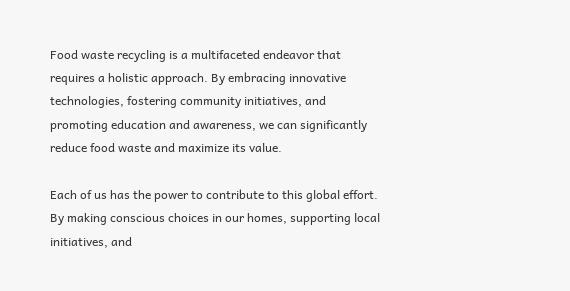Food waste recycling is a multifaceted endeavor that requires a holistic approach. By embracing innovative technologies, fostering community initiatives, and promoting education and awareness, we can significantly reduce food waste and maximize its value.

Each of us has the power to contribute to this global effort. By making conscious choices in our homes, supporting local initiatives, and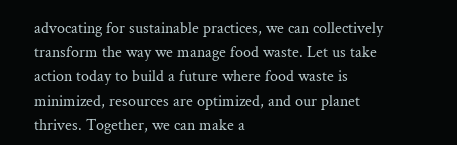advocating for sustainable practices, we can collectively transform the way we manage food waste. Let us take action today to build a future where food waste is minimized, resources are optimized, and our planet thrives. Together, we can make a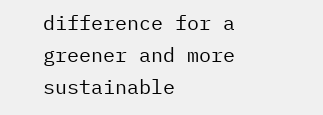difference for a greener and more sustainable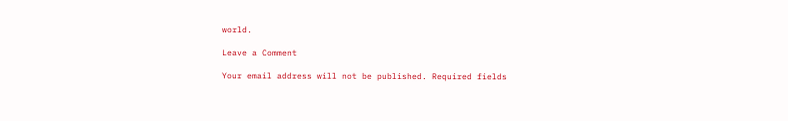world.

Leave a Comment

Your email address will not be published. Required fields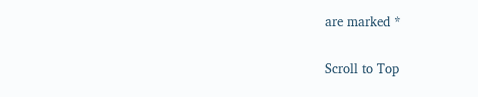are marked *

Scroll to Top